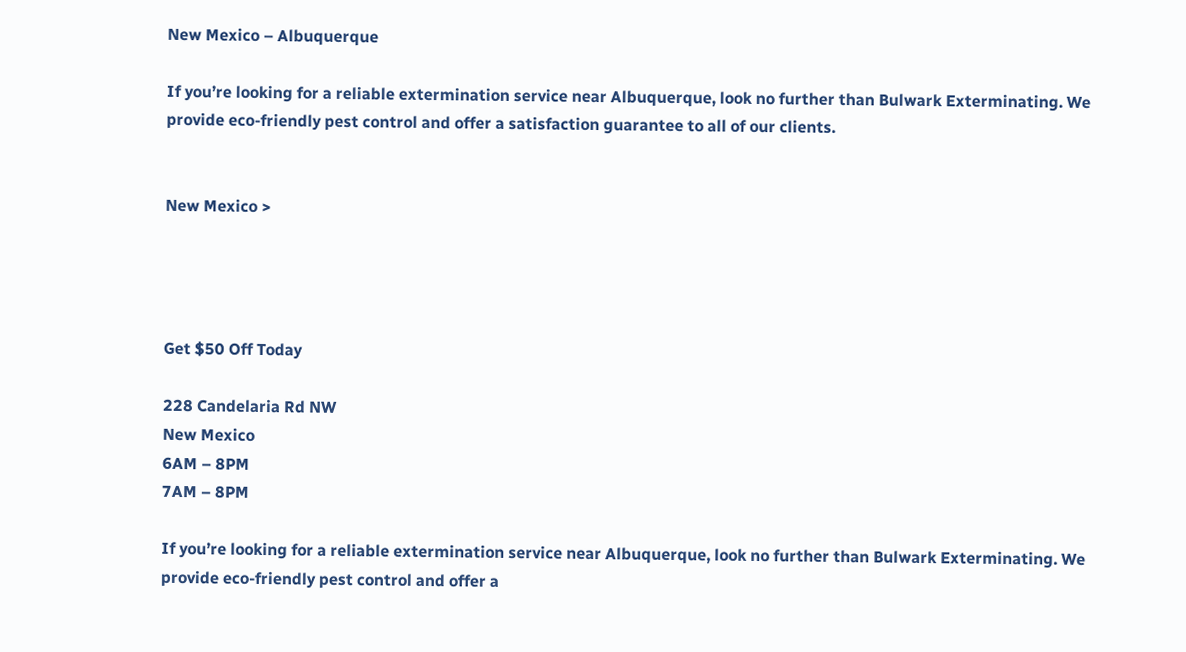New Mexico – Albuquerque

If you’re looking for a reliable extermination service near Albuquerque, look no further than Bulwark Exterminating. We provide eco-friendly pest control and offer a satisfaction guarantee to all of our clients.


New Mexico >




Get $50 Off Today

228 Candelaria Rd NW
New Mexico
6AM – 8PM
7AM – 8PM

If you’re looking for a reliable extermination service near Albuquerque, look no further than Bulwark Exterminating. We provide eco-friendly pest control and offer a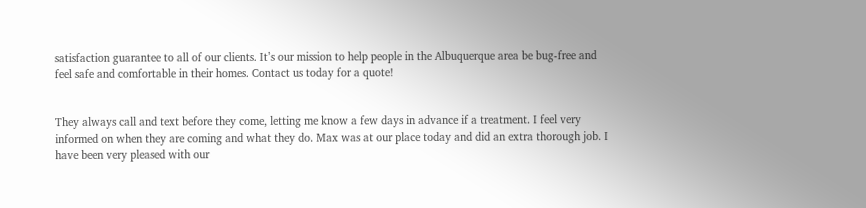satisfaction guarantee to all of our clients. It’s our mission to help people in the Albuquerque area be bug-free and feel safe and comfortable in their homes. Contact us today for a quote!


They always call and text before they come, letting me know a few days in advance if a treatment. I feel very informed on when they are coming and what they do. Max was at our place today and did an extra thorough job. I have been very pleased with our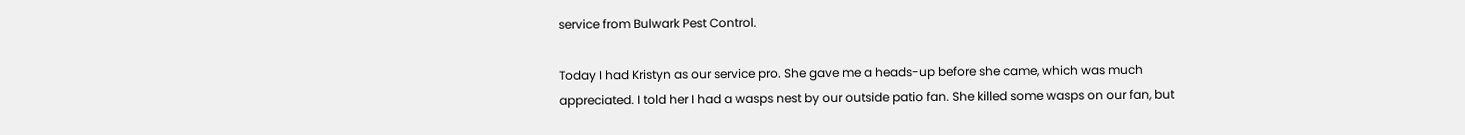service from Bulwark Pest Control.

Today I had Kristyn as our service pro. She gave me a heads-up before she came, which was much appreciated. I told her I had a wasps nest by our outside patio fan. She killed some wasps on our fan, but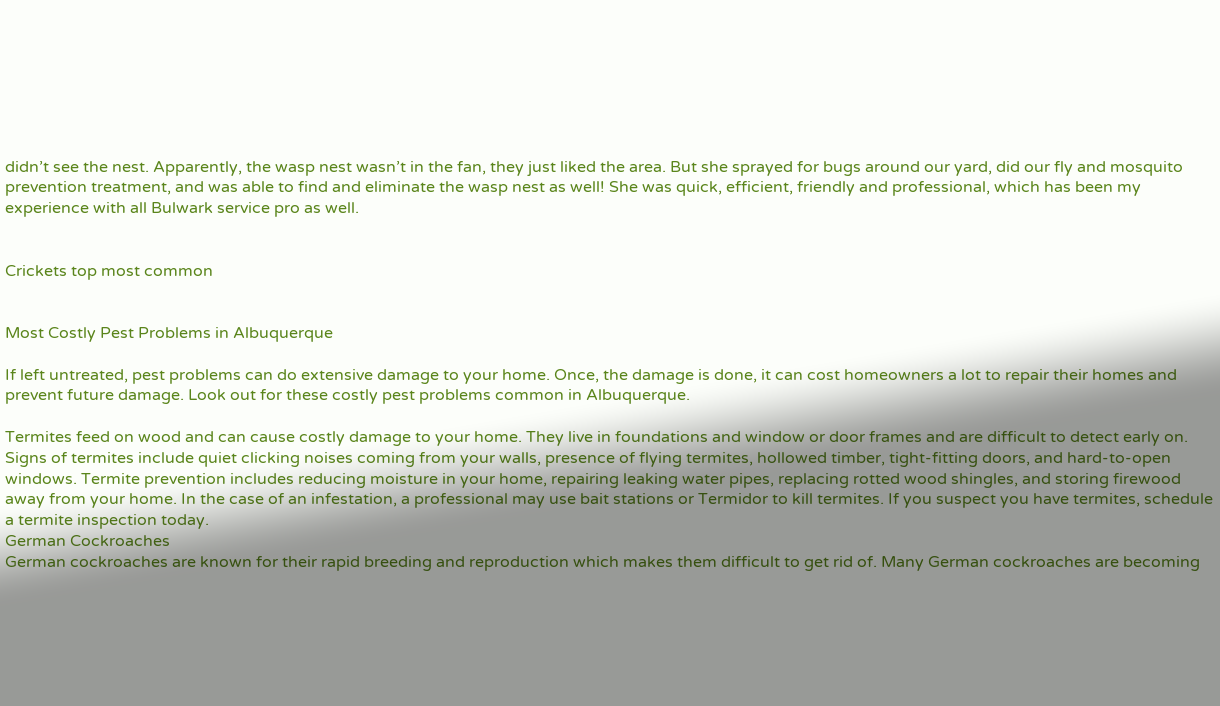didn’t see the nest. Apparently, the wasp nest wasn’t in the fan, they just liked the area. But she sprayed for bugs around our yard, did our fly and mosquito prevention treatment, and was able to find and eliminate the wasp nest as well! She was quick, efficient, friendly and professional, which has been my experience with all Bulwark service pro as well.


Crickets top most common


Most Costly Pest Problems in Albuquerque

If left untreated, pest problems can do extensive damage to your home. Once, the damage is done, it can cost homeowners a lot to repair their homes and prevent future damage. Look out for these costly pest problems common in Albuquerque.

Termites feed on wood and can cause costly damage to your home. They live in foundations and window or door frames and are difficult to detect early on. Signs of termites include quiet clicking noises coming from your walls, presence of flying termites, hollowed timber, tight-fitting doors, and hard-to-open windows. Termite prevention includes reducing moisture in your home, repairing leaking water pipes, replacing rotted wood shingles, and storing firewood away from your home. In the case of an infestation, a professional may use bait stations or Termidor to kill termites. If you suspect you have termites, schedule a termite inspection today.
German Cockroaches
German cockroaches are known for their rapid breeding and reproduction which makes them difficult to get rid of. Many German cockroaches are becoming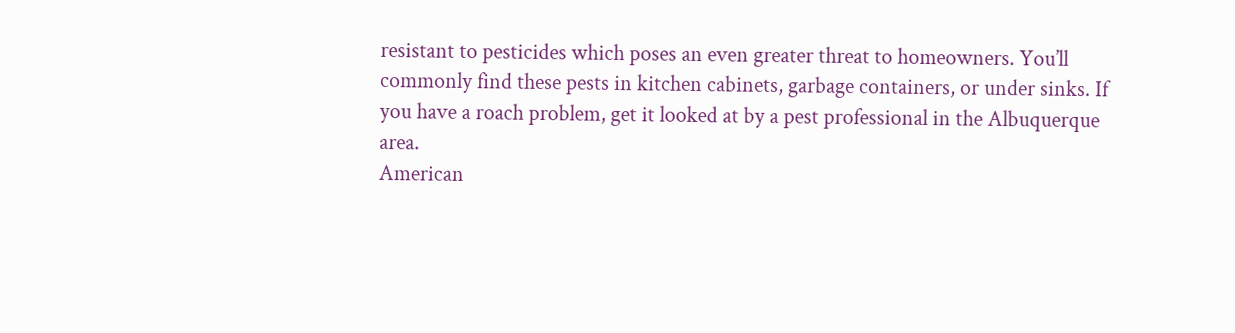resistant to pesticides which poses an even greater threat to homeowners. You’ll commonly find these pests in kitchen cabinets, garbage containers, or under sinks. If you have a roach problem, get it looked at by a pest professional in the Albuquerque area.
American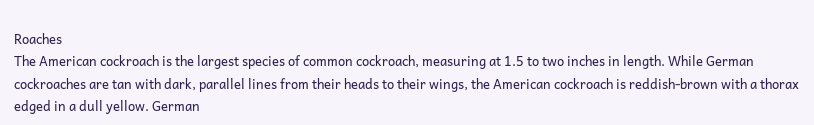Roaches
The American cockroach is the largest species of common cockroach, measuring at 1.5 to two inches in length. While German cockroaches are tan with dark, parallel lines from their heads to their wings, the American cockroach is reddish-brown with a thorax edged in a dull yellow. German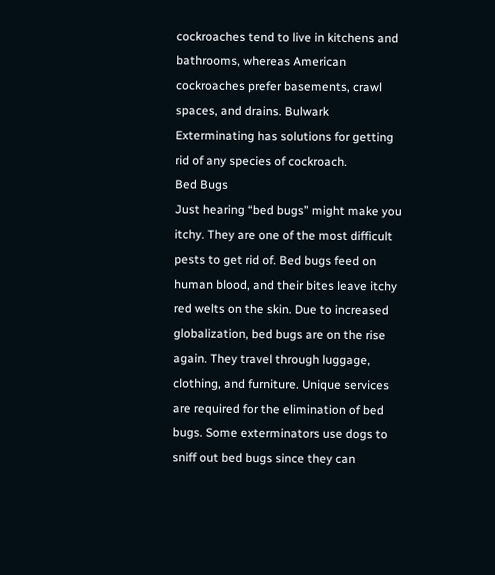cockroaches tend to live in kitchens and bathrooms, whereas American cockroaches prefer basements, crawl spaces, and drains. Bulwark Exterminating has solutions for getting rid of any species of cockroach.
Bed Bugs
Just hearing “bed bugs” might make you itchy. They are one of the most difficult pests to get rid of. Bed bugs feed on human blood, and their bites leave itchy red welts on the skin. Due to increased globalization, bed bugs are on the rise again. They travel through luggage, clothing, and furniture. Unique services are required for the elimination of bed bugs. Some exterminators use dogs to sniff out bed bugs since they can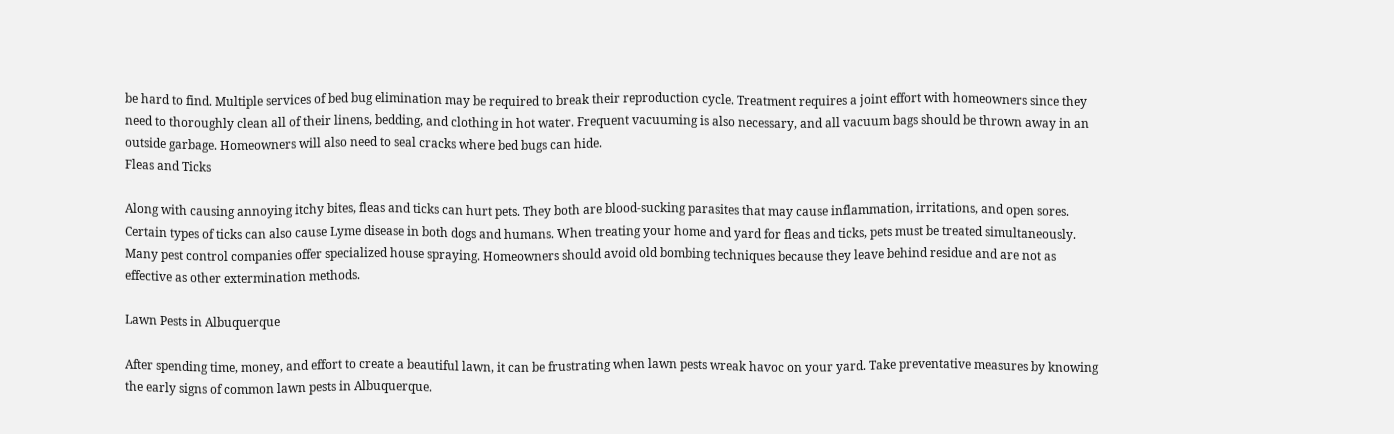be hard to find. Multiple services of bed bug elimination may be required to break their reproduction cycle. Treatment requires a joint effort with homeowners since they need to thoroughly clean all of their linens, bedding, and clothing in hot water. Frequent vacuuming is also necessary, and all vacuum bags should be thrown away in an outside garbage. Homeowners will also need to seal cracks where bed bugs can hide.
Fleas and Ticks

Along with causing annoying itchy bites, fleas and ticks can hurt pets. They both are blood-sucking parasites that may cause inflammation, irritations, and open sores. Certain types of ticks can also cause Lyme disease in both dogs and humans. When treating your home and yard for fleas and ticks, pets must be treated simultaneously. Many pest control companies offer specialized house spraying. Homeowners should avoid old bombing techniques because they leave behind residue and are not as effective as other extermination methods.

Lawn Pests in Albuquerque

After spending time, money, and effort to create a beautiful lawn, it can be frustrating when lawn pests wreak havoc on your yard. Take preventative measures by knowing the early signs of common lawn pests in Albuquerque.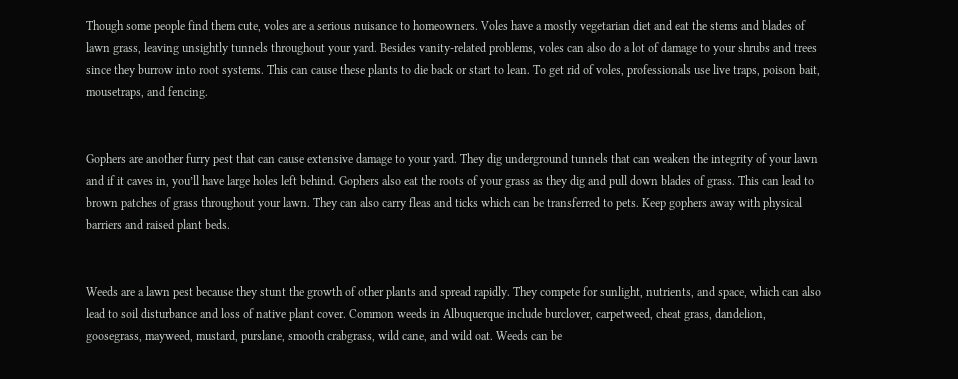Though some people find them cute, voles are a serious nuisance to homeowners. Voles have a mostly vegetarian diet and eat the stems and blades of lawn grass, leaving unsightly tunnels throughout your yard. Besides vanity-related problems, voles can also do a lot of damage to your shrubs and trees since they burrow into root systems. This can cause these plants to die back or start to lean. To get rid of voles, professionals use live traps, poison bait, mousetraps, and fencing.


Gophers are another furry pest that can cause extensive damage to your yard. They dig underground tunnels that can weaken the integrity of your lawn and if it caves in, you’ll have large holes left behind. Gophers also eat the roots of your grass as they dig and pull down blades of grass. This can lead to brown patches of grass throughout your lawn. They can also carry fleas and ticks which can be transferred to pets. Keep gophers away with physical barriers and raised plant beds.


Weeds are a lawn pest because they stunt the growth of other plants and spread rapidly. They compete for sunlight, nutrients, and space, which can also lead to soil disturbance and loss of native plant cover. Common weeds in Albuquerque include burclover, carpetweed, cheat grass, dandelion, goosegrass, mayweed, mustard, purslane, smooth crabgrass, wild cane, and wild oat. Weeds can be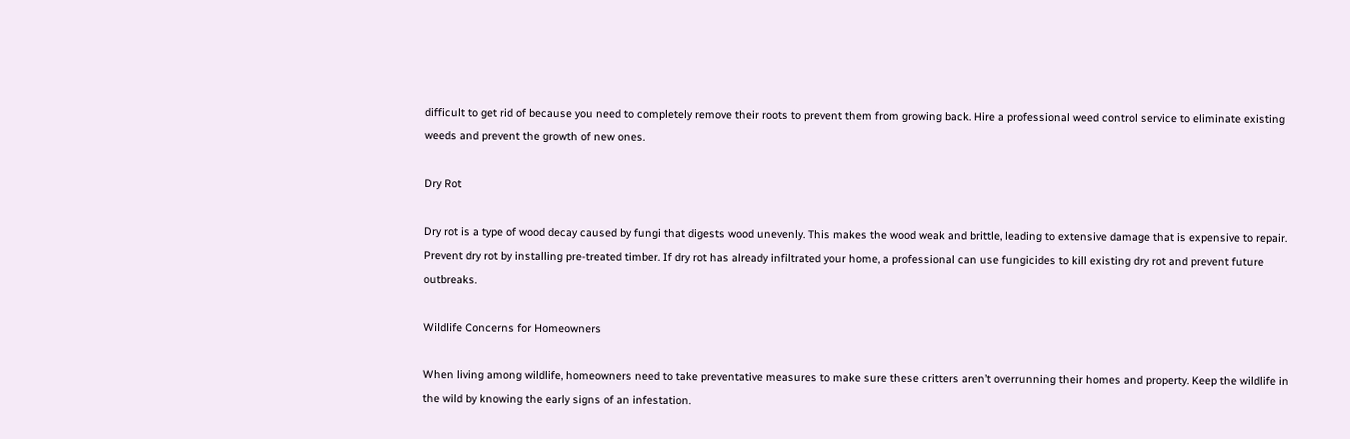difficult to get rid of because you need to completely remove their roots to prevent them from growing back. Hire a professional weed control service to eliminate existing weeds and prevent the growth of new ones.

Dry Rot

Dry rot is a type of wood decay caused by fungi that digests wood unevenly. This makes the wood weak and brittle, leading to extensive damage that is expensive to repair. Prevent dry rot by installing pre-treated timber. If dry rot has already infiltrated your home, a professional can use fungicides to kill existing dry rot and prevent future outbreaks.

Wildlife Concerns for Homeowners

When living among wildlife, homeowners need to take preventative measures to make sure these critters aren’t overrunning their homes and property. Keep the wildlife in the wild by knowing the early signs of an infestation.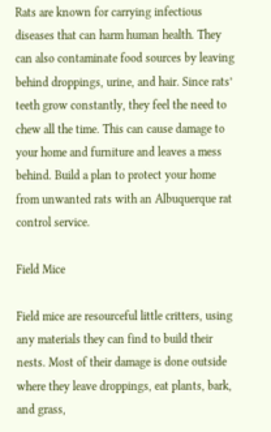Rats are known for carrying infectious diseases that can harm human health. They can also contaminate food sources by leaving behind droppings, urine, and hair. Since rats’ teeth grow constantly, they feel the need to chew all the time. This can cause damage to your home and furniture and leaves a mess behind. Build a plan to protect your home from unwanted rats with an Albuquerque rat control service.

Field Mice

Field mice are resourceful little critters, using any materials they can find to build their nests. Most of their damage is done outside where they leave droppings, eat plants, bark, and grass,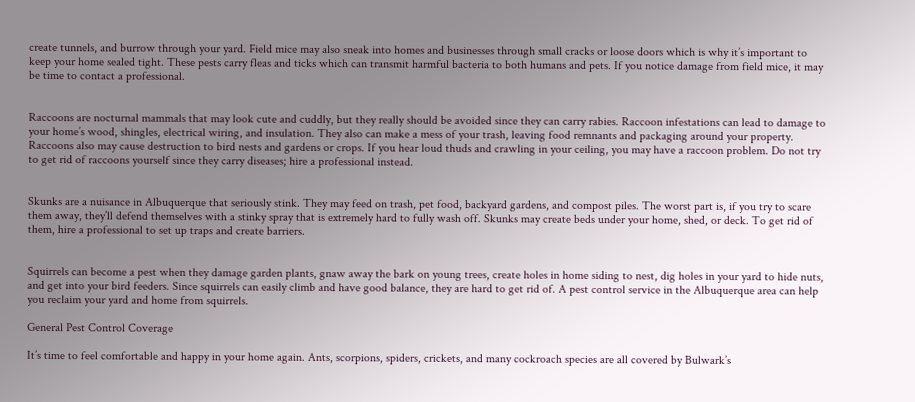create tunnels, and burrow through your yard. Field mice may also sneak into homes and businesses through small cracks or loose doors which is why it’s important to keep your home sealed tight. These pests carry fleas and ticks which can transmit harmful bacteria to both humans and pets. If you notice damage from field mice, it may be time to contact a professional.


Raccoons are nocturnal mammals that may look cute and cuddly, but they really should be avoided since they can carry rabies. Raccoon infestations can lead to damage to your home’s wood, shingles, electrical wiring, and insulation. They also can make a mess of your trash, leaving food remnants and packaging around your property. Raccoons also may cause destruction to bird nests and gardens or crops. If you hear loud thuds and crawling in your ceiling, you may have a raccoon problem. Do not try to get rid of raccoons yourself since they carry diseases; hire a professional instead.


Skunks are a nuisance in Albuquerque that seriously stink. They may feed on trash, pet food, backyard gardens, and compost piles. The worst part is, if you try to scare them away, they’ll defend themselves with a stinky spray that is extremely hard to fully wash off. Skunks may create beds under your home, shed, or deck. To get rid of them, hire a professional to set up traps and create barriers.


Squirrels can become a pest when they damage garden plants, gnaw away the bark on young trees, create holes in home siding to nest, dig holes in your yard to hide nuts, and get into your bird feeders. Since squirrels can easily climb and have good balance, they are hard to get rid of. A pest control service in the Albuquerque area can help you reclaim your yard and home from squirrels.

General Pest Control Coverage

It’s time to feel comfortable and happy in your home again. Ants, scorpions, spiders, crickets, and many cockroach species are all covered by Bulwark’s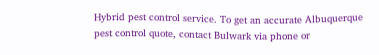Hybrid pest control service. To get an accurate Albuquerque pest control quote, contact Bulwark via phone or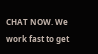CHAT NOW. We work fast to get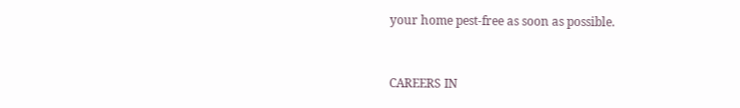your home pest-free as soon as possible.


CAREERS IN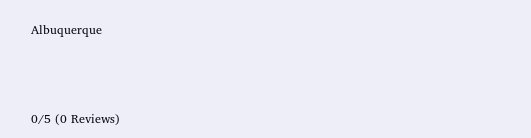Albuquerque



0/5 (0 Reviews)